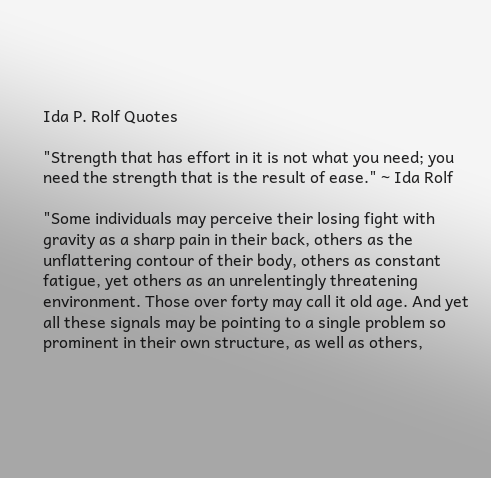Ida P. Rolf Quotes

"Strength that has effort in it is not what you need; you need the strength that is the result of ease." ~ Ida Rolf

"Some individuals may perceive their losing fight with gravity as a sharp pain in their back, others as the unflattering contour of their body, others as constant fatigue, yet others as an unrelentingly threatening environment. Those over forty may call it old age. And yet all these signals may be pointing to a single problem so prominent in their own structure, as well as others,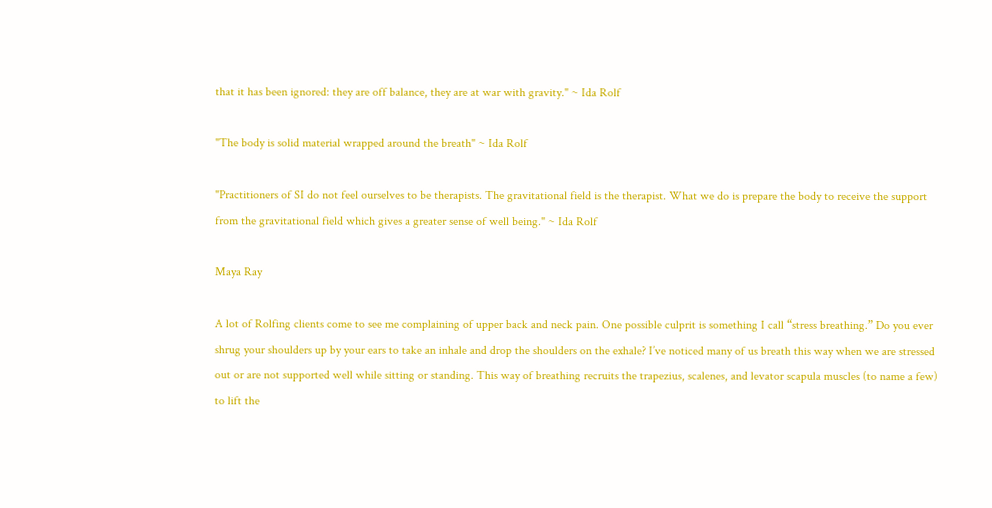that it has been ignored: they are off balance, they are at war with gravity." ~ Ida Rolf

"The body is solid material wrapped around the breath" ~ Ida Rolf

"Practitioners of SI do not feel ourselves to be therapists. The gravitational field is the therapist. What we do is prepare the body to receive the support from the gravitational field which gives a greater sense of well being." ~ Ida Rolf

Maya Ray

A lot of Rolfing clients come to see me complaining of upper back and neck pain. One possible culprit is something I call “stress breathing.” Do you ever shrug your shoulders up by your ears to take an inhale and drop the shoulders on the exhale? I’ve noticed many of us breath this way when we are stressed out or are not supported well while sitting or standing. This way of breathing recruits the trapezius, scalenes, and levator scapula muscles (to name a few) to lift the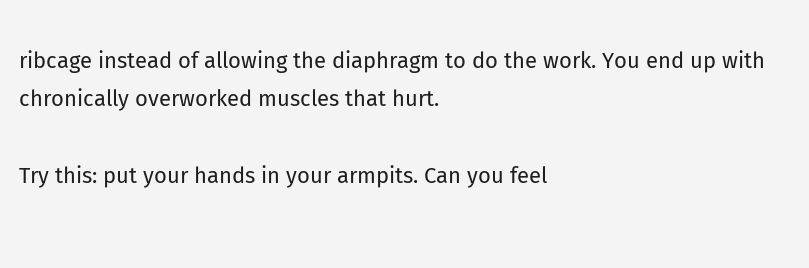ribcage instead of allowing the diaphragm to do the work. You end up with chronically overworked muscles that hurt.

Try this: put your hands in your armpits. Can you feel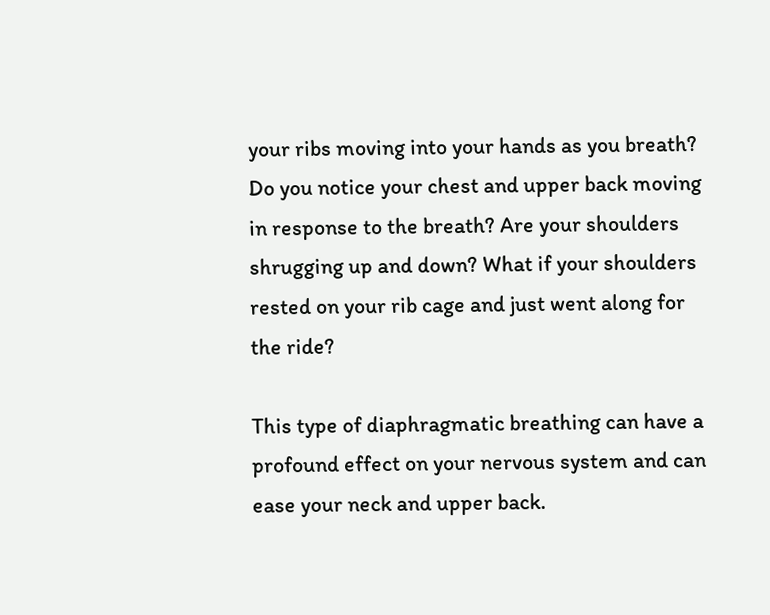your ribs moving into your hands as you breath? Do you notice your chest and upper back moving in response to the breath? Are your shoulders shrugging up and down? What if your shoulders rested on your rib cage and just went along for the ride?

This type of diaphragmatic breathing can have a profound effect on your nervous system and can ease your neck and upper back.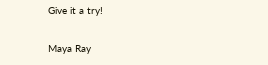Give it a try!

Maya Ray